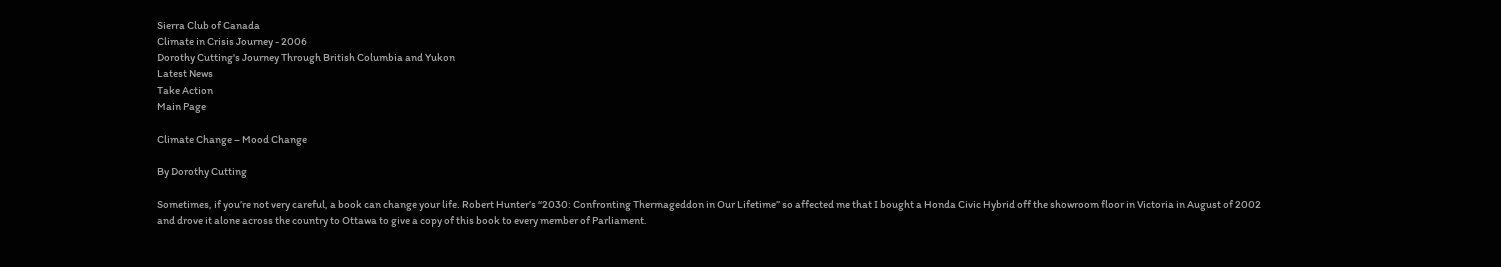Sierra Club of Canada
Climate in Crisis Journey - 2006
Dorothy Cutting's Journey Through British Columbia and Yukon
Latest News
Take Action
Main Page

Climate Change – Mood Change

By Dorothy Cutting

Sometimes, if you’re not very careful, a book can change your life. Robert Hunter’s “2030: Confronting Thermageddon in Our Lifetime” so affected me that I bought a Honda Civic Hybrid off the showroom floor in Victoria in August of 2002 and drove it alone across the country to Ottawa to give a copy of this book to every member of Parliament.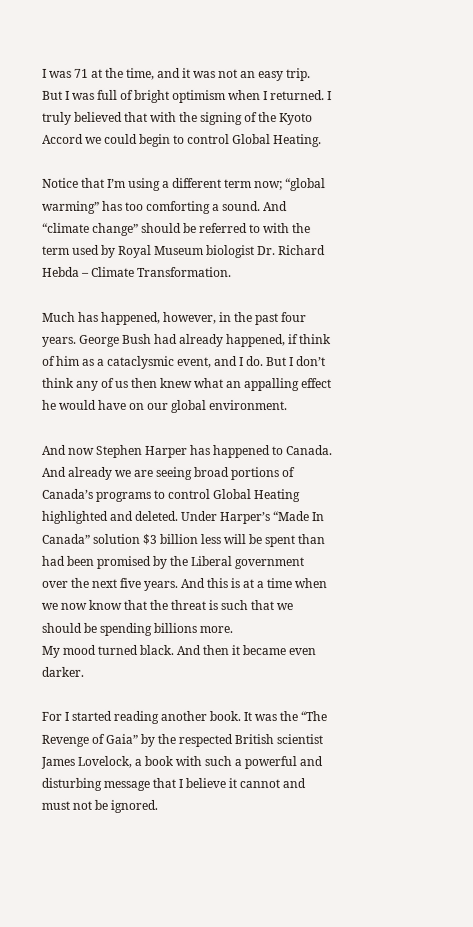I was 71 at the time, and it was not an easy trip. But I was full of bright optimism when I returned. I truly believed that with the signing of the Kyoto Accord we could begin to control Global Heating.

Notice that I’m using a different term now; “global warming” has too comforting a sound. And “climate change” should be referred to with the term used by Royal Museum biologist Dr. Richard Hebda – Climate Transformation.

Much has happened, however, in the past four years. George Bush had already happened, if think of him as a cataclysmic event, and I do. But I don’t think any of us then knew what an appalling effect he would have on our global environment.

And now Stephen Harper has happened to Canada. And already we are seeing broad portions of Canada’s programs to control Global Heating highlighted and deleted. Under Harper’s “Made In Canada” solution $3 billion less will be spent than had been promised by the Liberal government over the next five years. And this is at a time when we now know that the threat is such that we should be spending billions more.
My mood turned black. And then it became even darker.

For I started reading another book. It was the “The Revenge of Gaia” by the respected British scientist James Lovelock, a book with such a powerful and disturbing message that I believe it cannot and must not be ignored.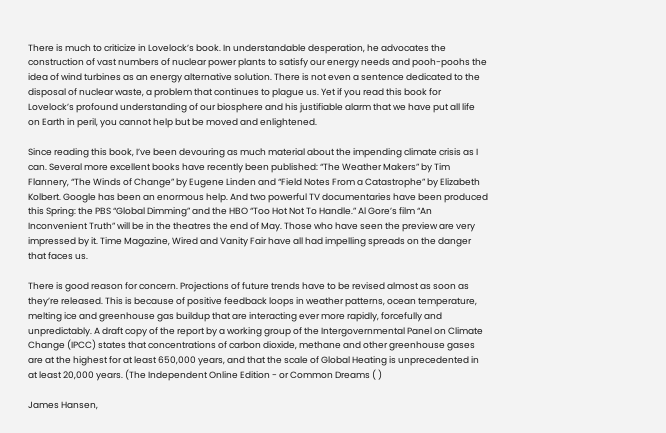There is much to criticize in Lovelock’s book. In understandable desperation, he advocates the construction of vast numbers of nuclear power plants to satisfy our energy needs and pooh-poohs the idea of wind turbines as an energy alternative solution. There is not even a sentence dedicated to the disposal of nuclear waste, a problem that continues to plague us. Yet if you read this book for Lovelock’s profound understanding of our biosphere and his justifiable alarm that we have put all life on Earth in peril, you cannot help but be moved and enlightened.

Since reading this book, I’ve been devouring as much material about the impending climate crisis as I can. Several more excellent books have recently been published: “The Weather Makers” by Tim Flannery, “The Winds of Change” by Eugene Linden and “Field Notes From a Catastrophe” by Elizabeth Kolbert. Google has been an enormous help. And two powerful TV documentaries have been produced this Spring: the PBS “Global Dimming” and the HBO “Too Hot Not To Handle.” Al Gore’s film “An Inconvenient Truth” will be in the theatres the end of May. Those who have seen the preview are very impressed by it. Time Magazine, Wired and Vanity Fair have all had impelling spreads on the danger that faces us.

There is good reason for concern. Projections of future trends have to be revised almost as soon as they’re released. This is because of positive feedback loops in weather patterns, ocean temperature, melting ice and greenhouse gas buildup that are interacting ever more rapidly, forcefully and unpredictably. A draft copy of the report by a working group of the Intergovernmental Panel on Climate Change (IPCC) states that concentrations of carbon dioxide, methane and other greenhouse gases are at the highest for at least 650,000 years, and that the scale of Global Heating is unprecedented in at least 20,000 years. (The Independent Online Edition - or Common Dreams ( )

James Hansen,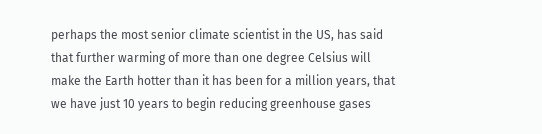perhaps the most senior climate scientist in the US, has said that further warming of more than one degree Celsius will make the Earth hotter than it has been for a million years, that we have just 10 years to begin reducing greenhouse gases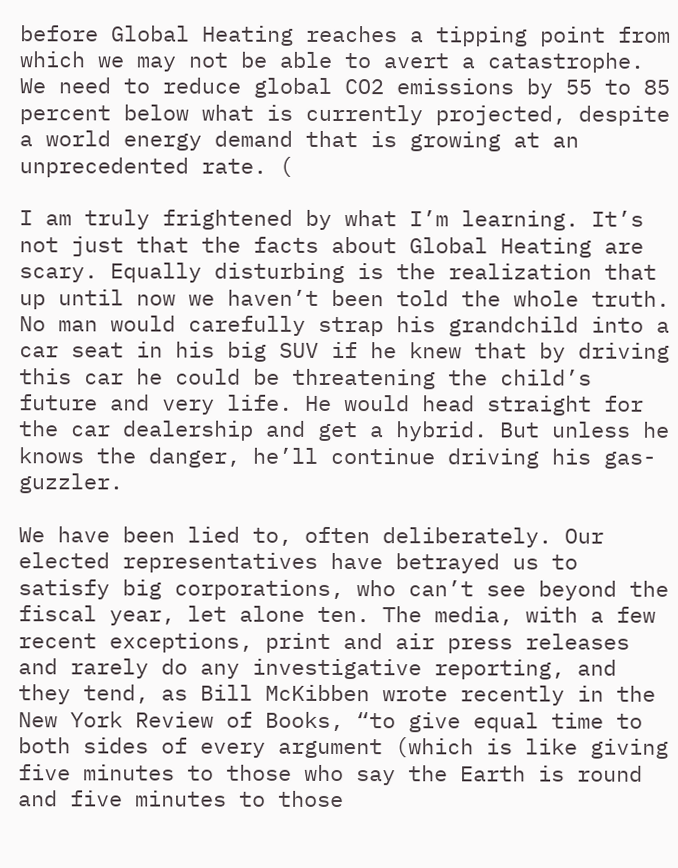before Global Heating reaches a tipping point from which we may not be able to avert a catastrophe. We need to reduce global CO2 emissions by 55 to 85 percent below what is currently projected, despite a world energy demand that is growing at an unprecedented rate. (

I am truly frightened by what I’m learning. It’s not just that the facts about Global Heating are scary. Equally disturbing is the realization that up until now we haven’t been told the whole truth. No man would carefully strap his grandchild into a car seat in his big SUV if he knew that by driving this car he could be threatening the child’s future and very life. He would head straight for the car dealership and get a hybrid. But unless he knows the danger, he’ll continue driving his gas-guzzler.

We have been lied to, often deliberately. Our elected representatives have betrayed us to satisfy big corporations, who can’t see beyond the fiscal year, let alone ten. The media, with a few recent exceptions, print and air press releases and rarely do any investigative reporting, and they tend, as Bill McKibben wrote recently in the New York Review of Books, “to give equal time to both sides of every argument (which is like giving five minutes to those who say the Earth is round and five minutes to those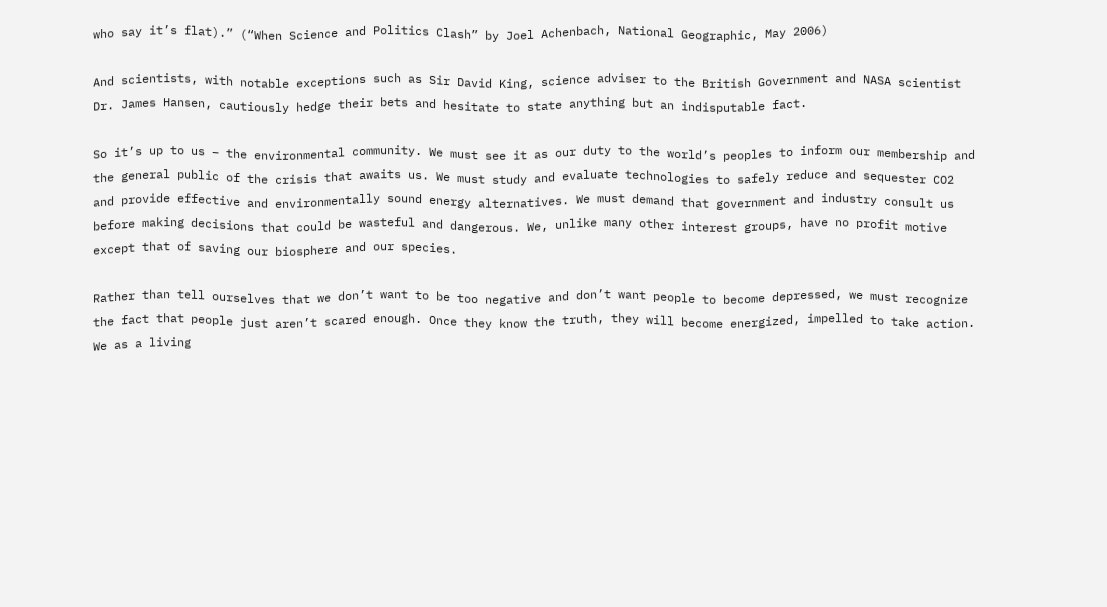who say it’s flat).” (“When Science and Politics Clash” by Joel Achenbach, National Geographic, May 2006)

And scientists, with notable exceptions such as Sir David King, science adviser to the British Government and NASA scientist Dr. James Hansen, cautiously hedge their bets and hesitate to state anything but an indisputable fact.

So it’s up to us – the environmental community. We must see it as our duty to the world’s peoples to inform our membership and the general public of the crisis that awaits us. We must study and evaluate technologies to safely reduce and sequester CO2 and provide effective and environmentally sound energy alternatives. We must demand that government and industry consult us before making decisions that could be wasteful and dangerous. We, unlike many other interest groups, have no profit motive except that of saving our biosphere and our species.

Rather than tell ourselves that we don’t want to be too negative and don’t want people to become depressed, we must recognize the fact that people just aren’t scared enough. Once they know the truth, they will become energized, impelled to take action. We as a living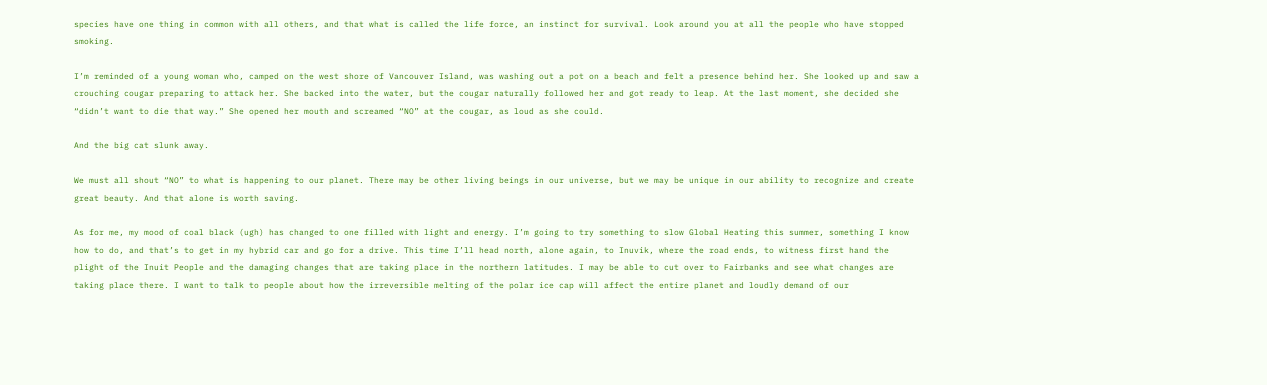species have one thing in common with all others, and that what is called the life force, an instinct for survival. Look around you at all the people who have stopped smoking.

I’m reminded of a young woman who, camped on the west shore of Vancouver Island, was washing out a pot on a beach and felt a presence behind her. She looked up and saw a crouching cougar preparing to attack her. She backed into the water, but the cougar naturally followed her and got ready to leap. At the last moment, she decided she “didn’t want to die that way.” She opened her mouth and screamed “NO” at the cougar, as loud as she could.

And the big cat slunk away.

We must all shout “NO” to what is happening to our planet. There may be other living beings in our universe, but we may be unique in our ability to recognize and create great beauty. And that alone is worth saving.

As for me, my mood of coal black (ugh) has changed to one filled with light and energy. I’m going to try something to slow Global Heating this summer, something I know how to do, and that’s to get in my hybrid car and go for a drive. This time I’ll head north, alone again, to Inuvik, where the road ends, to witness first hand the plight of the Inuit People and the damaging changes that are taking place in the northern latitudes. I may be able to cut over to Fairbanks and see what changes are taking place there. I want to talk to people about how the irreversible melting of the polar ice cap will affect the entire planet and loudly demand of our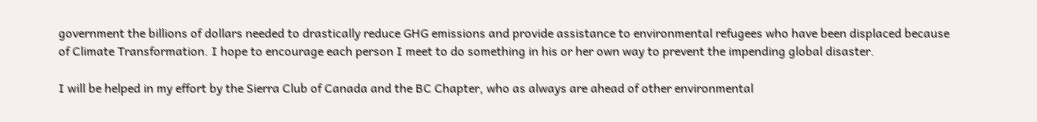government the billions of dollars needed to drastically reduce GHG emissions and provide assistance to environmental refugees who have been displaced because of Climate Transformation. I hope to encourage each person I meet to do something in his or her own way to prevent the impending global disaster.

I will be helped in my effort by the Sierra Club of Canada and the BC Chapter, who as always are ahead of other environmental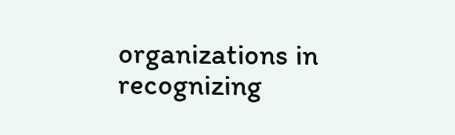organizations in recognizing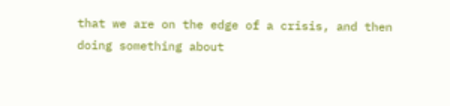that we are on the edge of a crisis, and then doing something about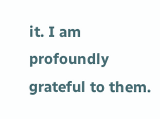it. I am profoundly grateful to them.